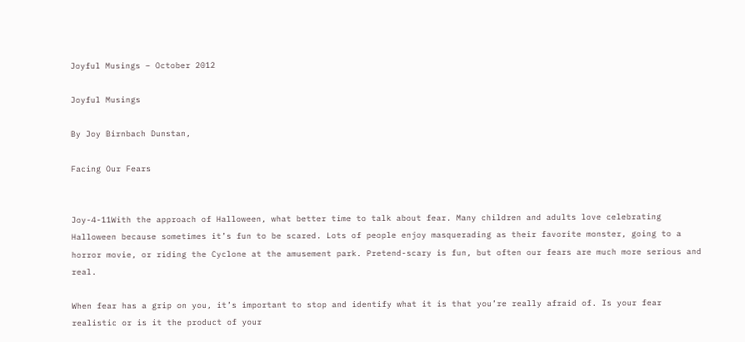Joyful Musings – October 2012

Joyful Musings

By Joy Birnbach Dunstan,

Facing Our Fears


Joy-4-11With the approach of Halloween, what better time to talk about fear. Many children and adults love celebrating Halloween because sometimes it’s fun to be scared. Lots of people enjoy masquerading as their favorite monster, going to a horror movie, or riding the Cyclone at the amusement park. Pretend-scary is fun, but often our fears are much more serious and real.

When fear has a grip on you, it’s important to stop and identify what it is that you’re really afraid of. Is your fear realistic or is it the product of your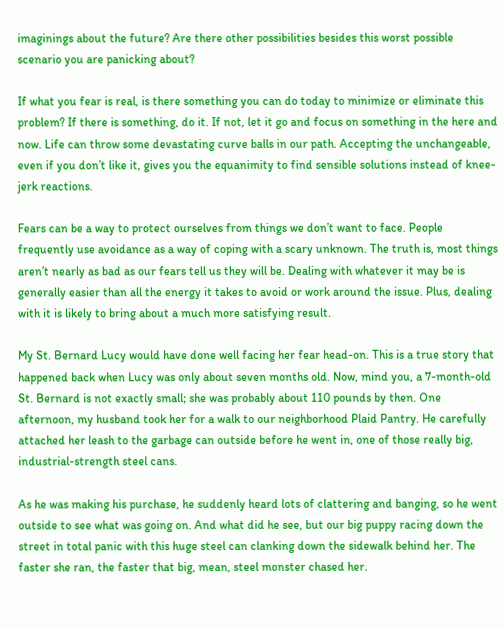imaginings about the future? Are there other possibilities besides this worst possible scenario you are panicking about?

If what you fear is real, is there something you can do today to minimize or eliminate this problem? If there is something, do it. If not, let it go and focus on something in the here and now. Life can throw some devastating curve balls in our path. Accepting the unchangeable, even if you don’t like it, gives you the equanimity to find sensible solutions instead of knee-jerk reactions.

Fears can be a way to protect ourselves from things we don’t want to face. People frequently use avoidance as a way of coping with a scary unknown. The truth is, most things aren’t nearly as bad as our fears tell us they will be. Dealing with whatever it may be is generally easier than all the energy it takes to avoid or work around the issue. Plus, dealing with it is likely to bring about a much more satisfying result.

My St. Bernard Lucy would have done well facing her fear head-on. This is a true story that happened back when Lucy was only about seven months old. Now, mind you, a 7-month-old St. Bernard is not exactly small; she was probably about 110 pounds by then. One afternoon, my husband took her for a walk to our neighborhood Plaid Pantry. He carefully attached her leash to the garbage can outside before he went in, one of those really big, industrial-strength steel cans.

As he was making his purchase, he suddenly heard lots of clattering and banging, so he went outside to see what was going on. And what did he see, but our big puppy racing down the street in total panic with this huge steel can clanking down the sidewalk behind her. The faster she ran, the faster that big, mean, steel monster chased her.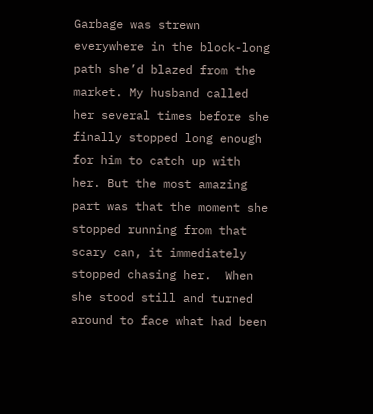Garbage was strewn everywhere in the block-long path she’d blazed from the market. My husband called her several times before she finally stopped long enough for him to catch up with her. But the most amazing part was that the moment she stopped running from that scary can, it immediately stopped chasing her.  When she stood still and turned around to face what had been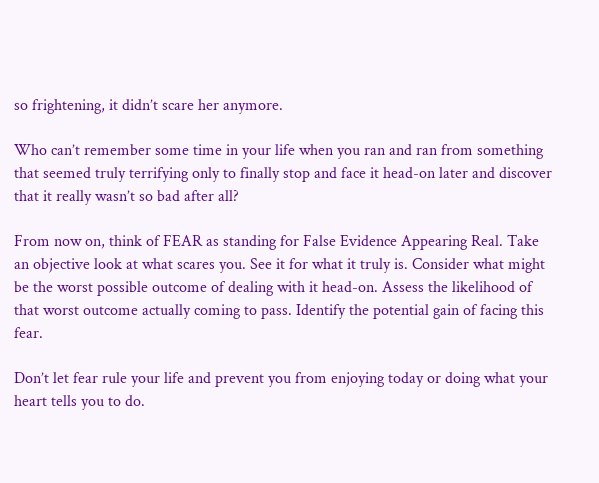so frightening, it didn’t scare her anymore.

Who can’t remember some time in your life when you ran and ran from something that seemed truly terrifying only to finally stop and face it head-on later and discover that it really wasn’t so bad after all?

From now on, think of FEAR as standing for False Evidence Appearing Real. Take an objective look at what scares you. See it for what it truly is. Consider what might be the worst possible outcome of dealing with it head-on. Assess the likelihood of that worst outcome actually coming to pass. Identify the potential gain of facing this fear.

Don’t let fear rule your life and prevent you from enjoying today or doing what your heart tells you to do.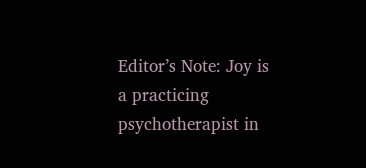Editor’s Note: Joy is a practicing psychotherapist in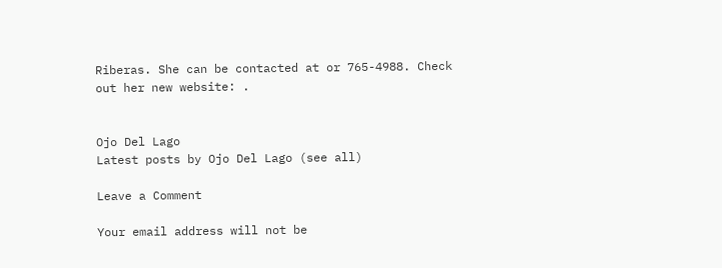Riberas. She can be contacted at or 765-4988. Check out her new website: .


Ojo Del Lago
Latest posts by Ojo Del Lago (see all)

Leave a Comment

Your email address will not be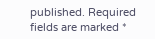published. Required fields are marked *